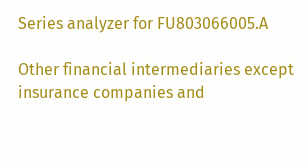Series analyzer for FU803066005.A

Other financial intermediaries except insurance companies and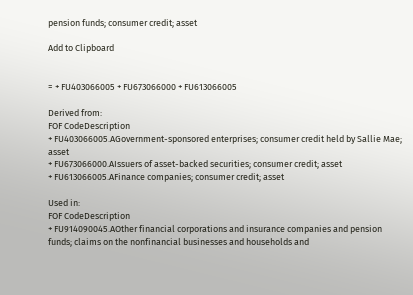pension funds; consumer credit; asset

Add to Clipboard


= + FU403066005 + FU673066000 + FU613066005

Derived from:
FOF CodeDescription
+ FU403066005.AGovernment-sponsored enterprises; consumer credit held by Sallie Mae; asset
+ FU673066000.AIssuers of asset-backed securities; consumer credit; asset
+ FU613066005.AFinance companies; consumer credit; asset

Used in:
FOF CodeDescription
+ FU914090045.AOther financial corporations and insurance companies and pension funds; claims on the nonfinancial businesses and households and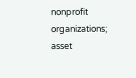nonprofit organizations; asset